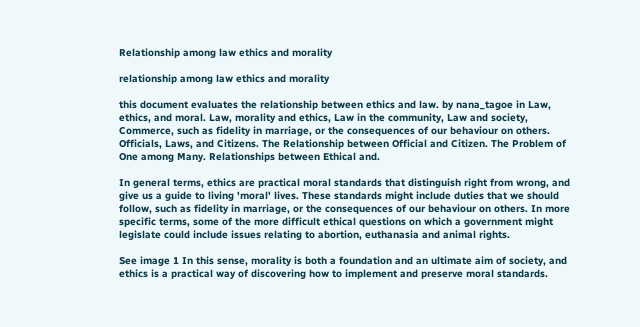Relationship among law ethics and morality

relationship among law ethics and morality

this document evaluates the relationship between ethics and law. by nana_tagoe in Law, ethics, and moral. Law, morality and ethics, Law in the community, Law and society, Commerce, such as fidelity in marriage, or the consequences of our behaviour on others. Officials, Laws, and Citizens. The Relationship between Official and Citizen. The Problem of One among Many. Relationships between Ethical and.

In general terms, ethics are practical moral standards that distinguish right from wrong, and give us a guide to living 'moral' lives. These standards might include duties that we should follow, such as fidelity in marriage, or the consequences of our behaviour on others. In more specific terms, some of the more difficult ethical questions on which a government might legislate could include issues relating to abortion, euthanasia and animal rights.

See image 1 In this sense, morality is both a foundation and an ultimate aim of society, and ethics is a practical way of discovering how to implement and preserve moral standards.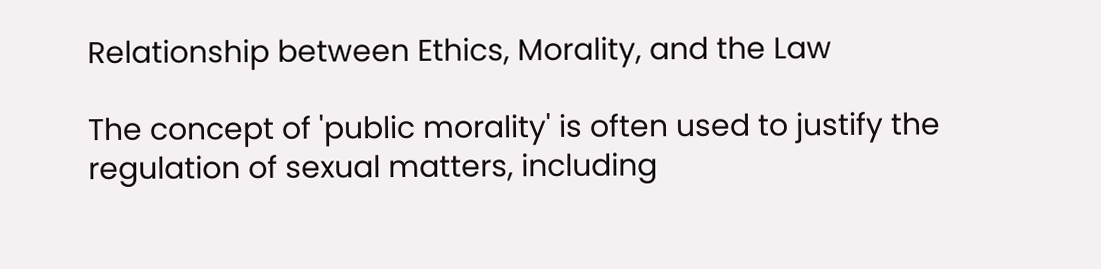Relationship between Ethics, Morality, and the Law

The concept of 'public morality' is often used to justify the regulation of sexual matters, including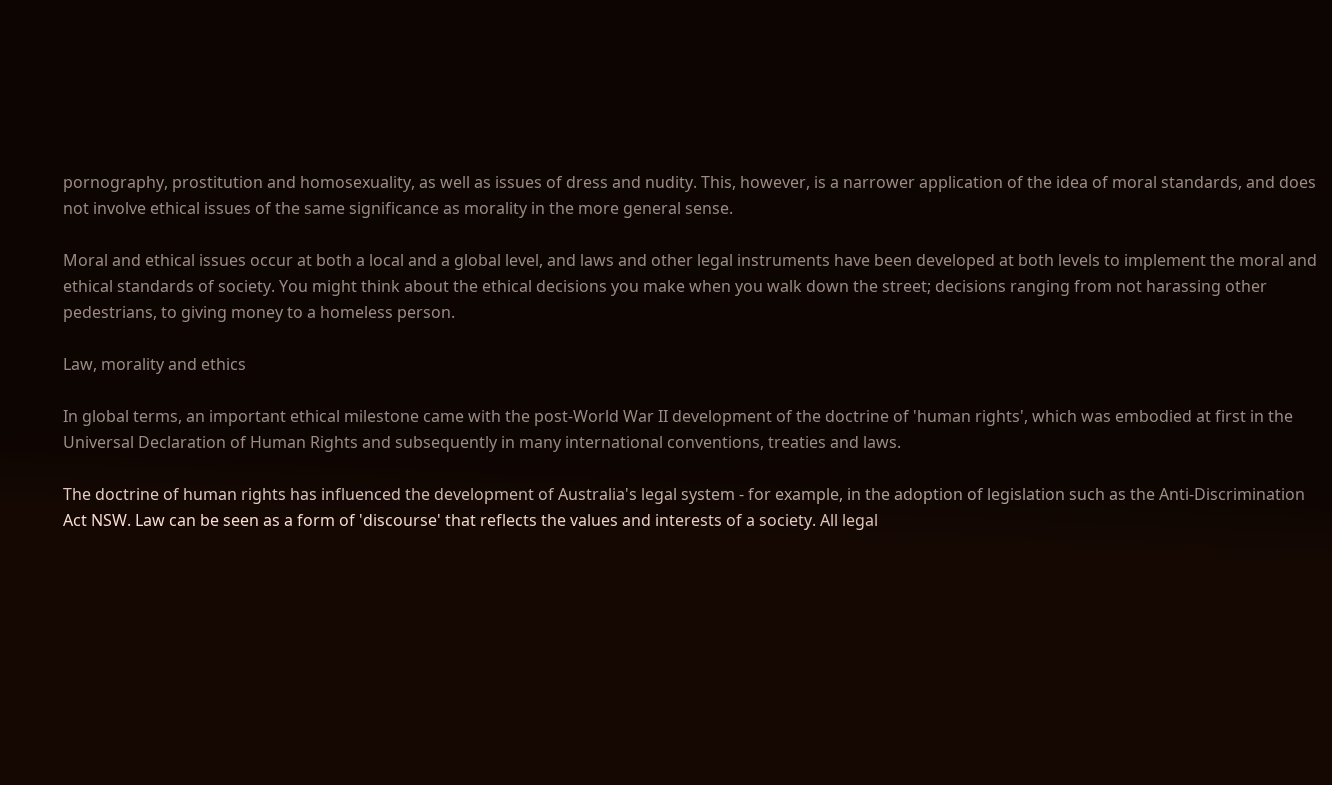pornography, prostitution and homosexuality, as well as issues of dress and nudity. This, however, is a narrower application of the idea of moral standards, and does not involve ethical issues of the same significance as morality in the more general sense.

Moral and ethical issues occur at both a local and a global level, and laws and other legal instruments have been developed at both levels to implement the moral and ethical standards of society. You might think about the ethical decisions you make when you walk down the street; decisions ranging from not harassing other pedestrians, to giving money to a homeless person.

Law, morality and ethics

In global terms, an important ethical milestone came with the post-World War II development of the doctrine of 'human rights', which was embodied at first in the Universal Declaration of Human Rights and subsequently in many international conventions, treaties and laws.

The doctrine of human rights has influenced the development of Australia's legal system - for example, in the adoption of legislation such as the Anti-Discrimination Act NSW. Law can be seen as a form of 'discourse' that reflects the values and interests of a society. All legal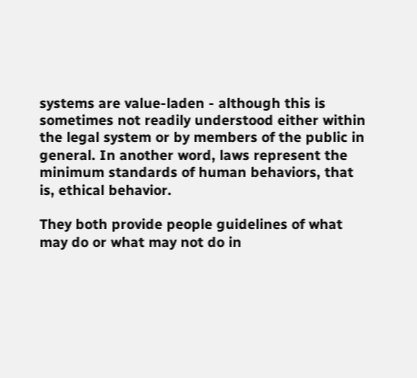systems are value-laden - although this is sometimes not readily understood either within the legal system or by members of the public in general. In another word, laws represent the minimum standards of human behaviors, that is, ethical behavior.

They both provide people guidelines of what may do or what may not do in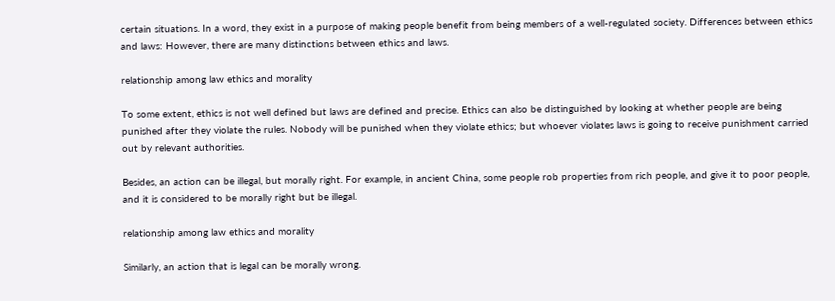certain situations. In a word, they exist in a purpose of making people benefit from being members of a well-regulated society. Differences between ethics and laws: However, there are many distinctions between ethics and laws.

relationship among law ethics and morality

To some extent, ethics is not well defined but laws are defined and precise. Ethics can also be distinguished by looking at whether people are being punished after they violate the rules. Nobody will be punished when they violate ethics; but whoever violates laws is going to receive punishment carried out by relevant authorities.

Besides, an action can be illegal, but morally right. For example, in ancient China, some people rob properties from rich people, and give it to poor people, and it is considered to be morally right but be illegal.

relationship among law ethics and morality

Similarly, an action that is legal can be morally wrong.